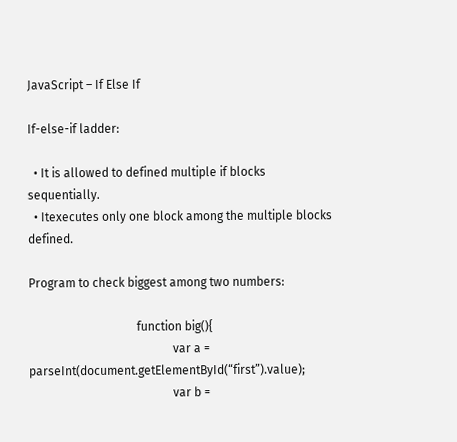JavaScript – If Else If

If-else-if ladder:

  • It is allowed to defined multiple if blocks sequentially.
  • Itexecutes only one block among the multiple blocks defined.

Program to check biggest among two numbers:

                                    function big(){
                                                var a = parseInt(document.getElementById(“first”).value);
                                                var b =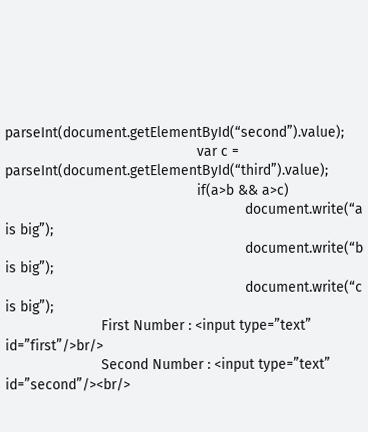parseInt(document.getElementById(“second”).value);
                                                var c = parseInt(document.getElementById(“third”).value);
                                                if(a>b && a>c)
                                                            document.write(“a is big”);
                                                            document.write(“b is big”);
                                                            document.write(“c is big”);
                        First Number : <input type=”text” id=”first”/>br/>
                        Second Number : <input type=”text” id=”second”/><br/>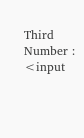Third Number : <input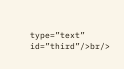type=”text” id=”third”/>br/>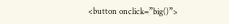<button onclick=”big()”>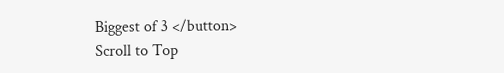Biggest of 3 </button>
Scroll to Top